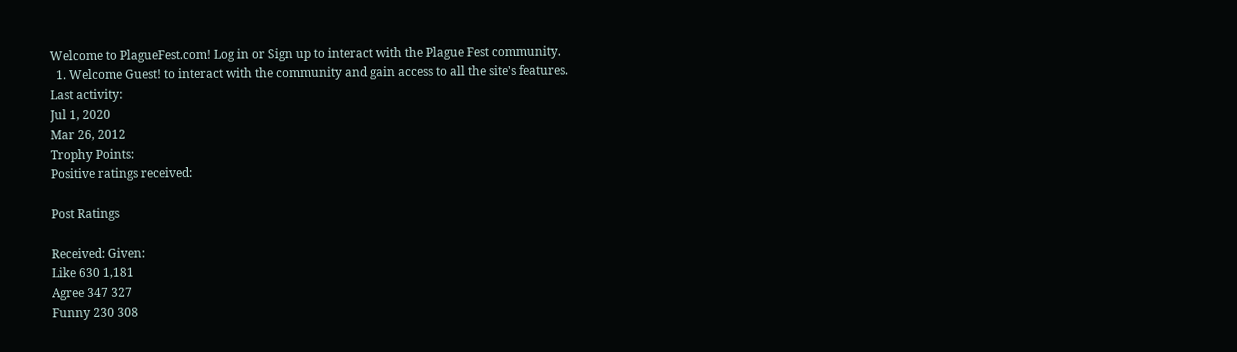Welcome to PlagueFest.com! Log in or Sign up to interact with the Plague Fest community.
  1. Welcome Guest! to interact with the community and gain access to all the site's features.
Last activity:
Jul 1, 2020
Mar 26, 2012
Trophy Points:
Positive ratings received:

Post Ratings

Received: Given:
Like 630 1,181
Agree 347 327
Funny 230 308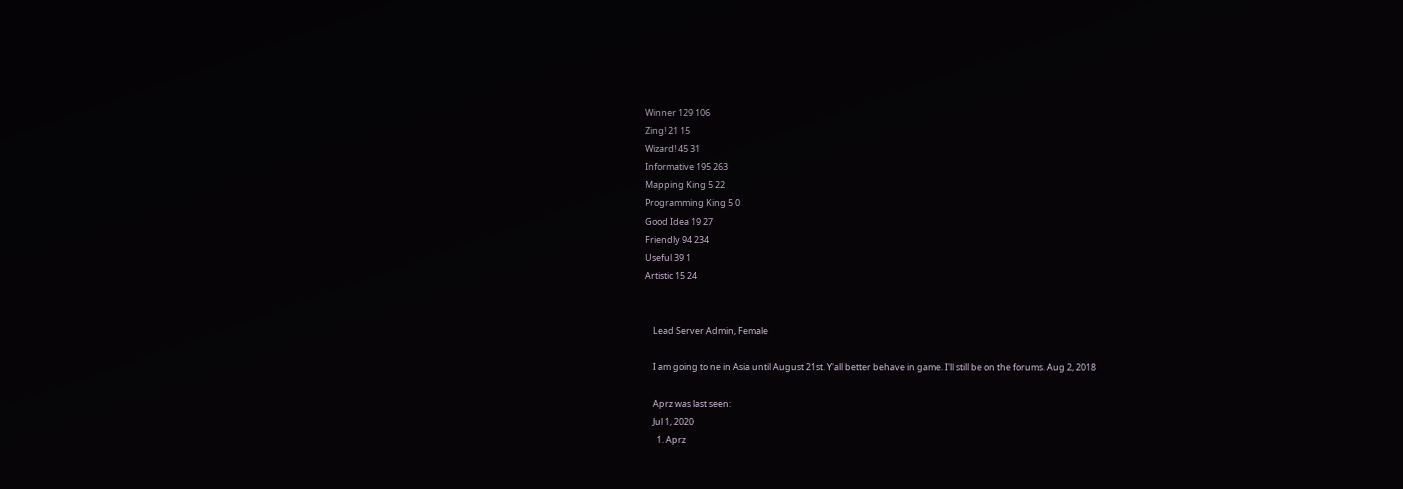Winner 129 106
Zing! 21 15
Wizard! 45 31
Informative 195 263
Mapping King 5 22
Programming King 5 0
Good Idea 19 27
Friendly 94 234
Useful 39 1
Artistic 15 24


    Lead Server Admin, Female

    I am going to ne in Asia until August 21st. Y'all better behave in game. I'll still be on the forums. Aug 2, 2018

    Aprz was last seen:
    Jul 1, 2020
      1. Aprz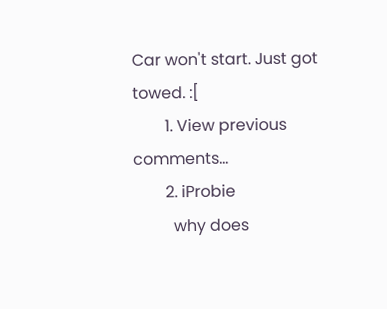Car won't start. Just got towed. :[
        1. View previous comments...
        2. iProbie
          why does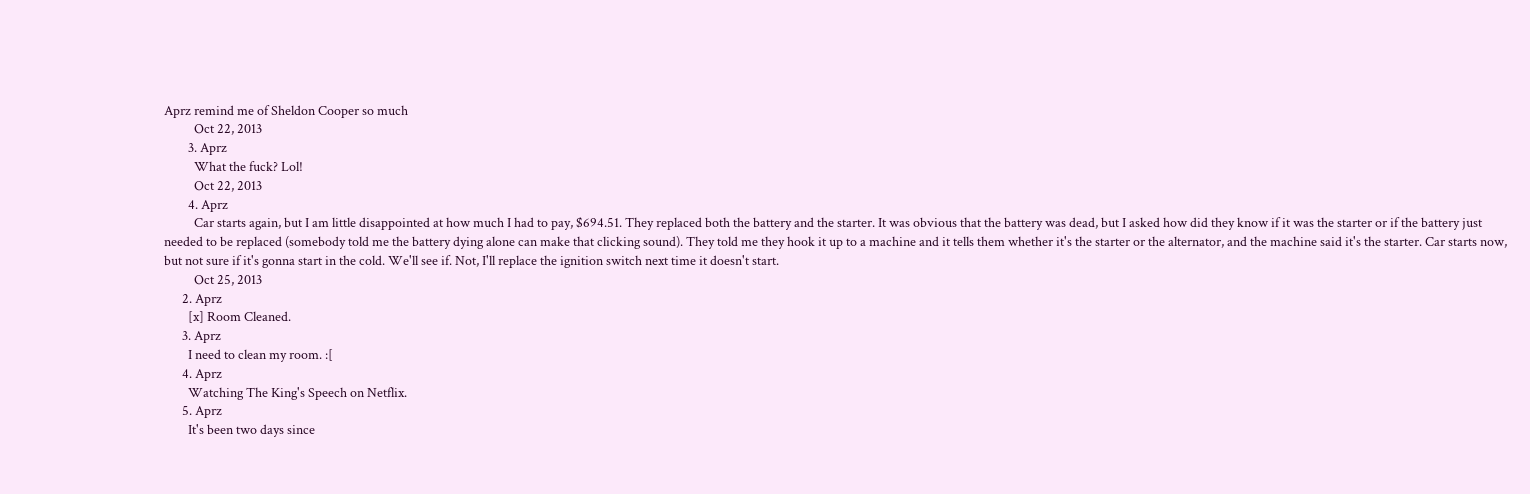Aprz remind me of Sheldon Cooper so much
          Oct 22, 2013
        3. Aprz
          What the fuck? Lol!
          Oct 22, 2013
        4. Aprz
          Car starts again, but I am little disappointed at how much I had to pay, $694.51. They replaced both the battery and the starter. It was obvious that the battery was dead, but I asked how did they know if it was the starter or if the battery just needed to be replaced (somebody told me the battery dying alone can make that clicking sound). They told me they hook it up to a machine and it tells them whether it's the starter or the alternator, and the machine said it's the starter. Car starts now, but not sure if it's gonna start in the cold. We'll see if. Not, I'll replace the ignition switch next time it doesn't start.
          Oct 25, 2013
      2. Aprz
        [x] Room Cleaned.
      3. Aprz
        I need to clean my room. :[
      4. Aprz
        Watching The King's Speech on Netflix.
      5. Aprz
        It's been two days since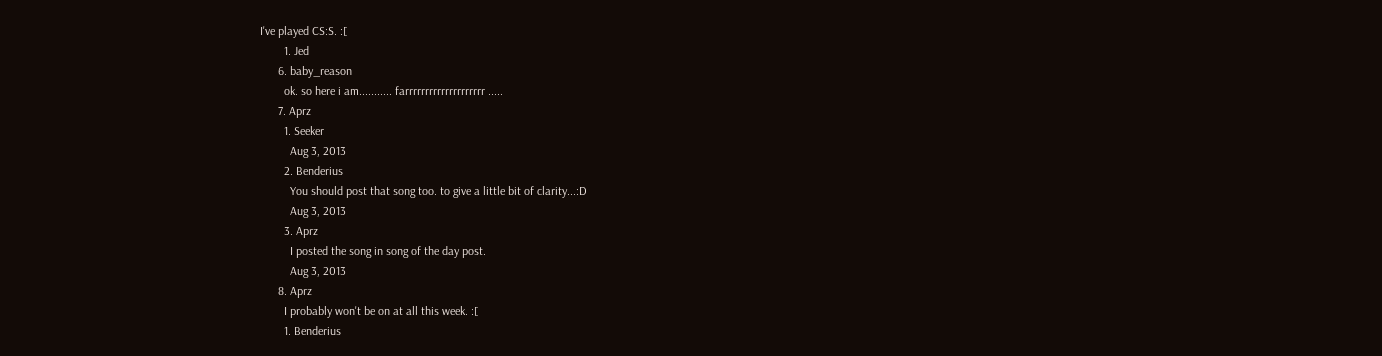I've played CS:S. :[
        1. Jed
      6. baby_reason
        ok. so here i am........... farrrrrrrrrrrrrrrrrrrr .....
      7. Aprz
        1. Seeker
          Aug 3, 2013
        2. Benderius
          You should post that song too. to give a little bit of clarity...:D
          Aug 3, 2013
        3. Aprz
          I posted the song in song of the day post.
          Aug 3, 2013
      8. Aprz
        I probably won't be on at all this week. :[
        1. Benderius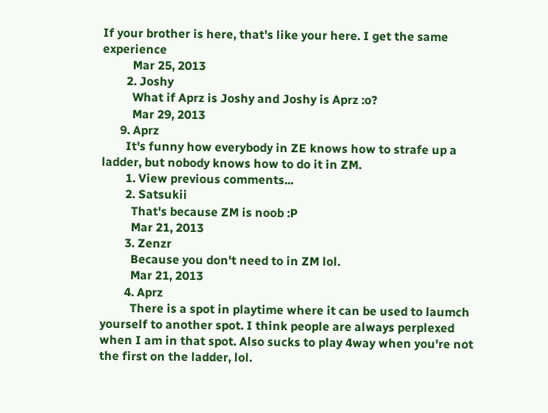If your brother is here, that's like your here. I get the same experience
          Mar 25, 2013
        2. Joshy
          What if Aprz is Joshy and Joshy is Aprz :o?
          Mar 29, 2013
      9. Aprz
        It's funny how everybody in ZE knows how to strafe up a ladder, but nobody knows how to do it in ZM.
        1. View previous comments...
        2. Satsukii
          That's because ZM is noob :P
          Mar 21, 2013
        3. Zenzr
          Because you don't need to in ZM lol.
          Mar 21, 2013
        4. Aprz
          There is a spot in playtime where it can be used to laumch yourself to another spot. I think people are always perplexed when I am in that spot. Also sucks to play 4way when you're not the first on the ladder, lol.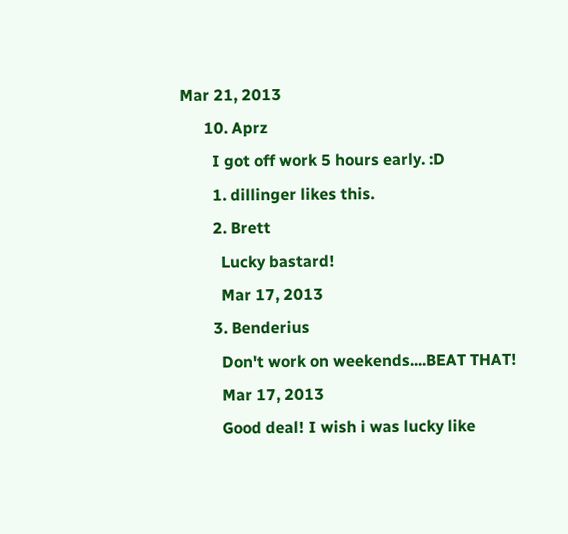Mar 21, 2013
      10. Aprz
        I got off work 5 hours early. :D
        1. dillinger likes this.
        2. Brett
          Lucky bastard!
          Mar 17, 2013
        3. Benderius
          Don't work on weekends....BEAT THAT!
          Mar 17, 2013
          Good deal! I wish i was lucky like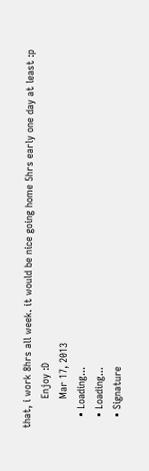that, i work 8hrs all week. it would be nice going home 5hrs early one day at least :p
          Enjoy :D
          Mar 17, 2013
    • Loading...
    • Loading...
    • Signature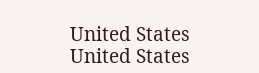United States United States